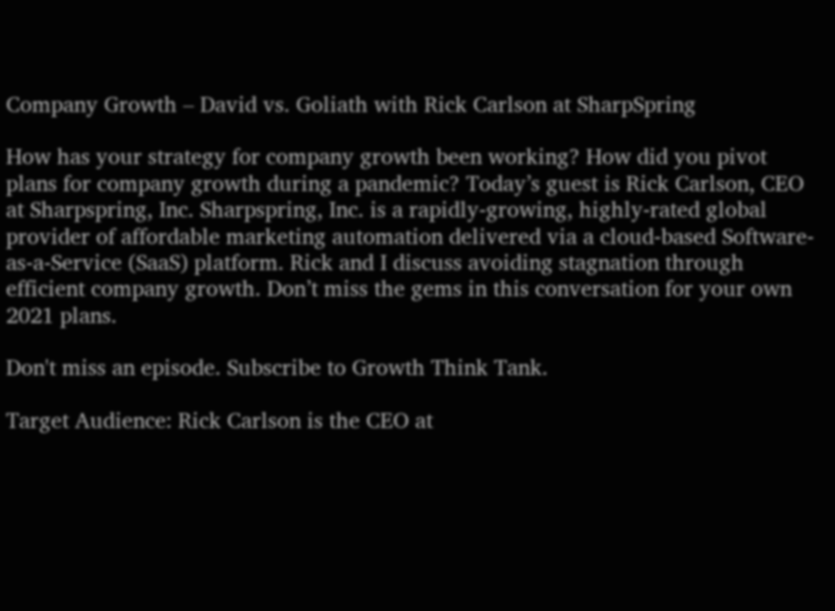Company Growth – David vs. Goliath with Rick Carlson at SharpSpring

How has your strategy for company growth been working? How did you pivot plans for company growth during a pandemic? Today’s guest is Rick Carlson, CEO at Sharpspring, Inc. Sharpspring, Inc. is a rapidly-growing, highly-rated global provider of affordable marketing automation delivered via a cloud-based Software-as-a-Service (SaaS) platform. Rick and I discuss avoiding stagnation through efficient company growth. Don’t miss the gems in this conversation for your own 2021 plans.

Don't miss an episode. Subscribe to Growth Think Tank.

Target Audience: Rick Carlson is the CEO at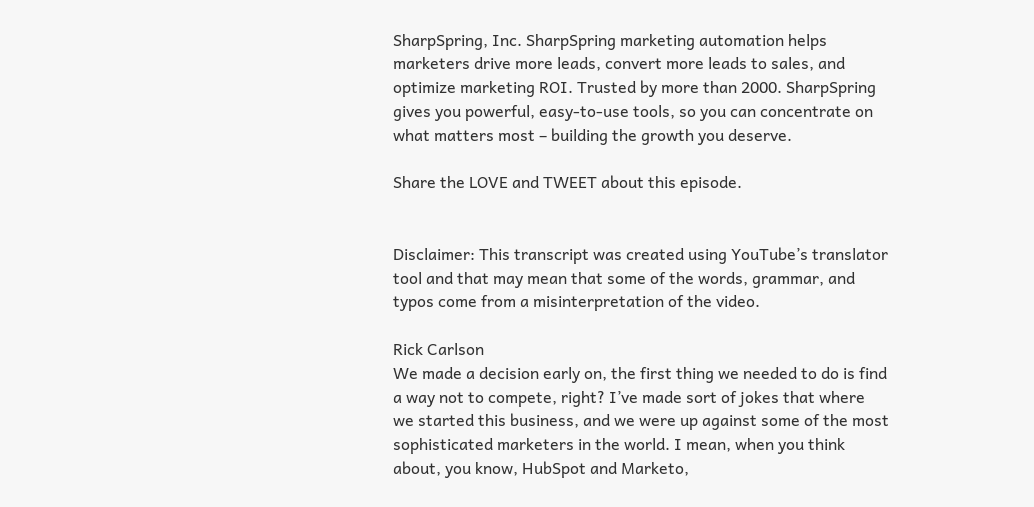SharpSpring, Inc. SharpSpring marketing automation helps marketers drive more leads, convert more leads to sales, and optimize marketing ROI. Trusted by more than 2000. SharpSpring gives you powerful, easy-to-use tools, so you can concentrate on what matters most – building the growth you deserve.

Share the LOVE and TWEET about this episode.


Disclaimer: This transcript was created using YouTube’s translator tool and that may mean that some of the words, grammar, and typos come from a misinterpretation of the video.

Rick Carlson
We made a decision early on, the first thing we needed to do is find a way not to compete, right? I’ve made sort of jokes that where we started this business, and we were up against some of the most sophisticated marketers in the world. I mean, when you think about, you know, HubSpot and Marketo,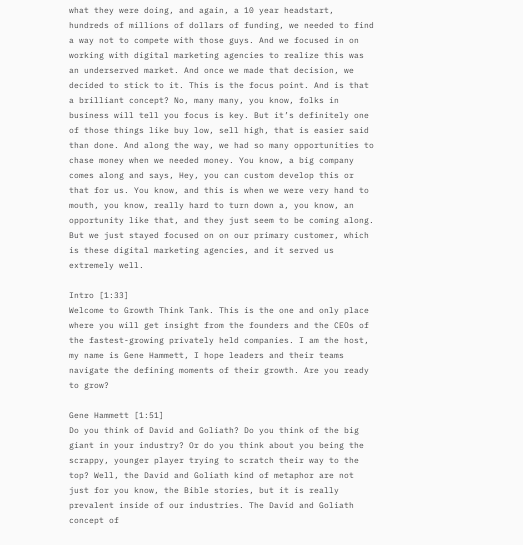what they were doing, and again, a 10 year headstart, hundreds of millions of dollars of funding, we needed to find a way not to compete with those guys. And we focused in on working with digital marketing agencies to realize this was an underserved market. And once we made that decision, we decided to stick to it. This is the focus point. And is that a brilliant concept? No, many many, you know, folks in business will tell you focus is key. But it’s definitely one of those things like buy low, sell high, that is easier said than done. And along the way, we had so many opportunities to chase money when we needed money. You know, a big company comes along and says, Hey, you can custom develop this or that for us. You know, and this is when we were very hand to mouth, you know, really hard to turn down a, you know, an opportunity like that, and they just seem to be coming along. But we just stayed focused on on our primary customer, which is these digital marketing agencies, and it served us extremely well.

Intro [1:33]
Welcome to Growth Think Tank. This is the one and only place where you will get insight from the founders and the CEOs of the fastest-growing privately held companies. I am the host, my name is Gene Hammett, I hope leaders and their teams navigate the defining moments of their growth. Are you ready to grow?

Gene Hammett [1:51]
Do you think of David and Goliath? Do you think of the big giant in your industry? Or do you think about you being the scrappy, younger player trying to scratch their way to the top? Well, the David and Goliath kind of metaphor are not just for you know, the Bible stories, but it is really prevalent inside of our industries. The David and Goliath concept of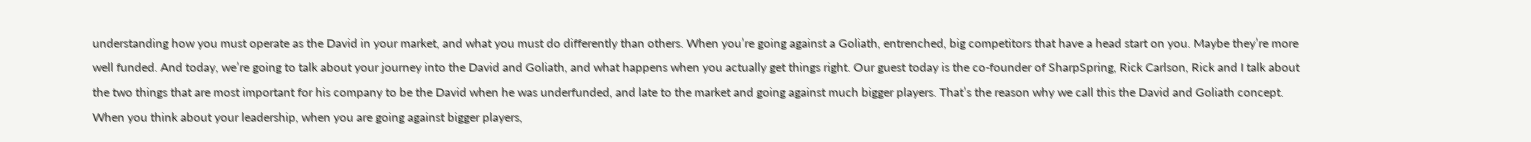understanding how you must operate as the David in your market, and what you must do differently than others. When you’re going against a Goliath, entrenched, big competitors that have a head start on you. Maybe they’re more well funded. And today, we’re going to talk about your journey into the David and Goliath, and what happens when you actually get things right. Our guest today is the co-founder of SharpSpring, Rick Carlson, Rick and I talk about the two things that are most important for his company to be the David when he was underfunded, and late to the market and going against much bigger players. That’s the reason why we call this the David and Goliath concept. When you think about your leadership, when you are going against bigger players,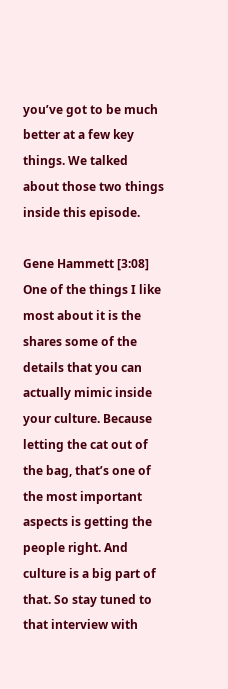you’ve got to be much better at a few key things. We talked about those two things inside this episode.

Gene Hammett [3:08]
One of the things I like most about it is the shares some of the details that you can actually mimic inside your culture. Because letting the cat out of the bag, that’s one of the most important aspects is getting the people right. And culture is a big part of that. So stay tuned to that interview with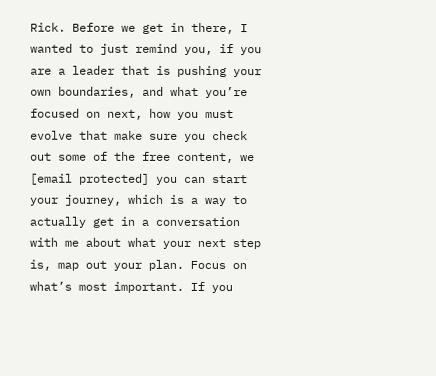Rick. Before we get in there, I wanted to just remind you, if you are a leader that is pushing your own boundaries, and what you’re focused on next, how you must evolve that make sure you check out some of the free content, we [email protected] you can start your journey, which is a way to actually get in a conversation with me about what your next step is, map out your plan. Focus on what’s most important. If you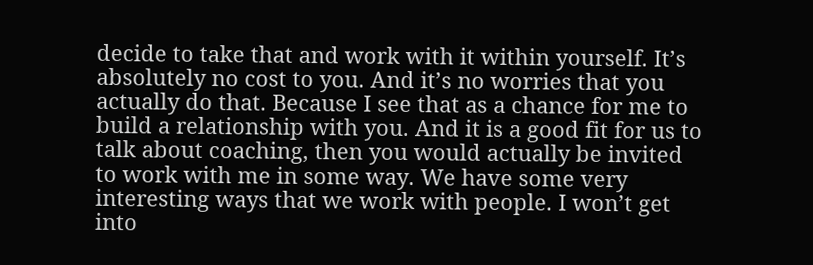decide to take that and work with it within yourself. It’s absolutely no cost to you. And it’s no worries that you actually do that. Because I see that as a chance for me to build a relationship with you. And it is a good fit for us to talk about coaching, then you would actually be invited to work with me in some way. We have some very interesting ways that we work with people. I won’t get into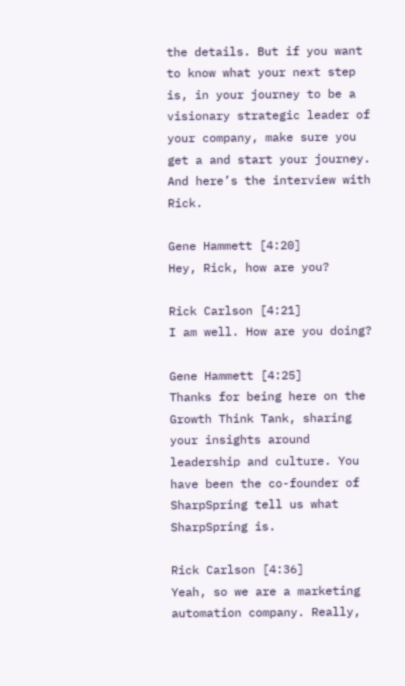the details. But if you want to know what your next step is, in your journey to be a visionary strategic leader of your company, make sure you get a and start your journey. And here’s the interview with Rick.

Gene Hammett [4:20]
Hey, Rick, how are you?

Rick Carlson [4:21]
I am well. How are you doing?

Gene Hammett [4:25]
Thanks for being here on the Growth Think Tank, sharing your insights around leadership and culture. You have been the co-founder of SharpSpring tell us what SharpSpring is.

Rick Carlson [4:36]
Yeah, so we are a marketing automation company. Really,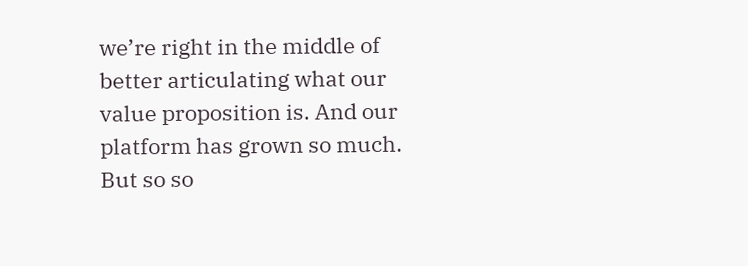we’re right in the middle of better articulating what our value proposition is. And our platform has grown so much. But so so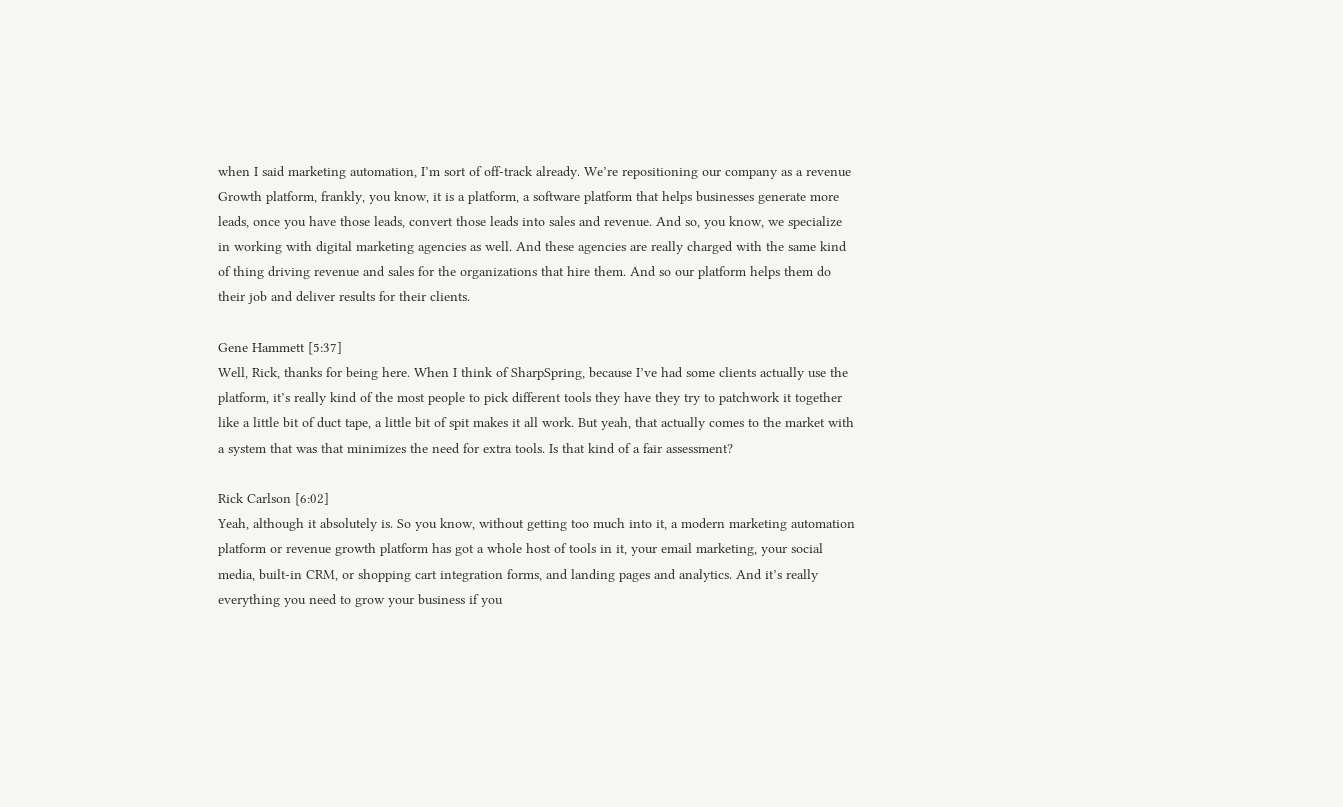when I said marketing automation, I’m sort of off-track already. We’re repositioning our company as a revenue Growth platform, frankly, you know, it is a platform, a software platform that helps businesses generate more leads, once you have those leads, convert those leads into sales and revenue. And so, you know, we specialize in working with digital marketing agencies as well. And these agencies are really charged with the same kind of thing driving revenue and sales for the organizations that hire them. And so our platform helps them do their job and deliver results for their clients.

Gene Hammett [5:37]
Well, Rick, thanks for being here. When I think of SharpSpring, because I’ve had some clients actually use the platform, it’s really kind of the most people to pick different tools they have they try to patchwork it together like a little bit of duct tape, a little bit of spit makes it all work. But yeah, that actually comes to the market with a system that was that minimizes the need for extra tools. Is that kind of a fair assessment?

Rick Carlson [6:02]
Yeah, although it absolutely is. So you know, without getting too much into it, a modern marketing automation platform or revenue growth platform has got a whole host of tools in it, your email marketing, your social media, built-in CRM, or shopping cart integration forms, and landing pages and analytics. And it’s really everything you need to grow your business if you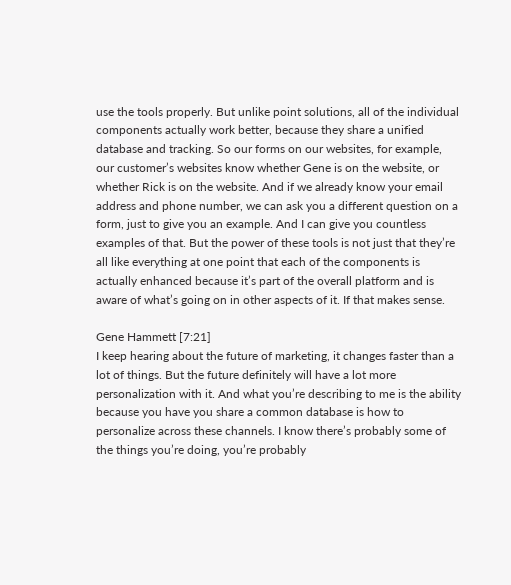use the tools properly. But unlike point solutions, all of the individual components actually work better, because they share a unified database and tracking. So our forms on our websites, for example, our customer’s websites know whether Gene is on the website, or whether Rick is on the website. And if we already know your email address and phone number, we can ask you a different question on a form, just to give you an example. And I can give you countless examples of that. But the power of these tools is not just that they’re all like everything at one point that each of the components is actually enhanced because it’s part of the overall platform and is aware of what’s going on in other aspects of it. If that makes sense.

Gene Hammett [7:21]
I keep hearing about the future of marketing, it changes faster than a lot of things. But the future definitely will have a lot more personalization with it. And what you’re describing to me is the ability because you have you share a common database is how to personalize across these channels. I know there’s probably some of the things you’re doing, you’re probably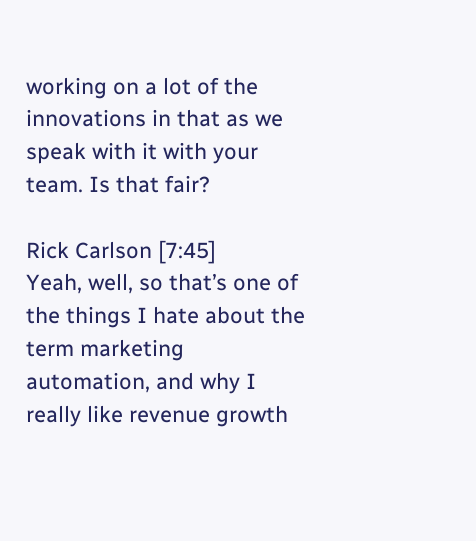working on a lot of the innovations in that as we speak with it with your team. Is that fair?

Rick Carlson [7:45]
Yeah, well, so that’s one of the things I hate about the term marketing automation, and why I really like revenue growth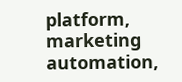platform, marketing automation,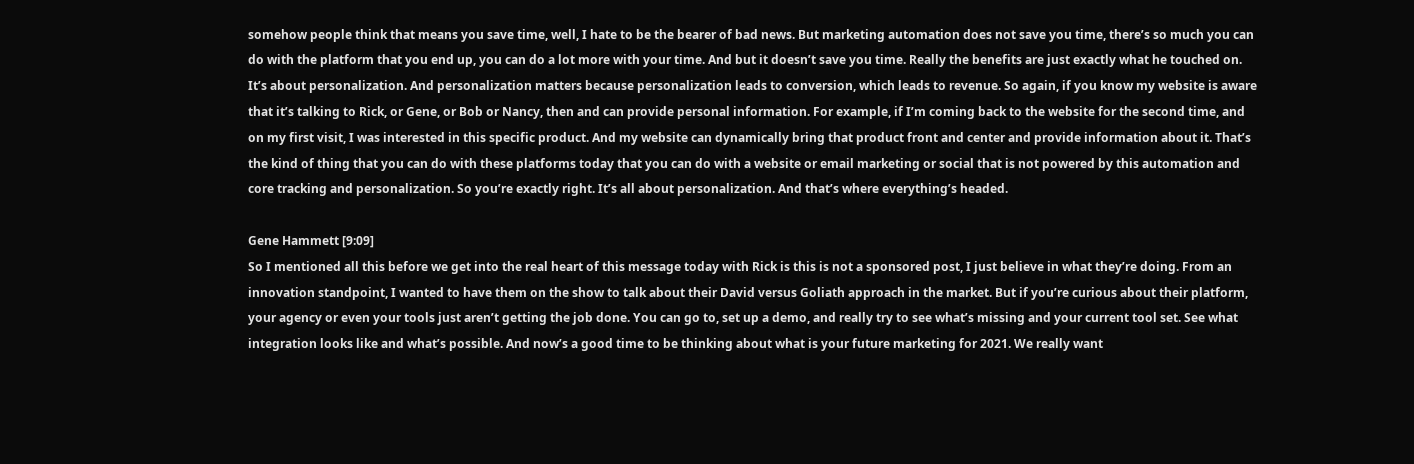somehow people think that means you save time, well, I hate to be the bearer of bad news. But marketing automation does not save you time, there’s so much you can do with the platform that you end up, you can do a lot more with your time. And but it doesn’t save you time. Really the benefits are just exactly what he touched on. It’s about personalization. And personalization matters because personalization leads to conversion, which leads to revenue. So again, if you know my website is aware that it’s talking to Rick, or Gene, or Bob or Nancy, then and can provide personal information. For example, if I’m coming back to the website for the second time, and on my first visit, I was interested in this specific product. And my website can dynamically bring that product front and center and provide information about it. That’s the kind of thing that you can do with these platforms today that you can do with a website or email marketing or social that is not powered by this automation and core tracking and personalization. So you’re exactly right. It’s all about personalization. And that’s where everything’s headed.

Gene Hammett [9:09]
So I mentioned all this before we get into the real heart of this message today with Rick is this is not a sponsored post, I just believe in what they’re doing. From an innovation standpoint, I wanted to have them on the show to talk about their David versus Goliath approach in the market. But if you’re curious about their platform, your agency or even your tools just aren’t getting the job done. You can go to, set up a demo, and really try to see what’s missing and your current tool set. See what integration looks like and what’s possible. And now’s a good time to be thinking about what is your future marketing for 2021. We really want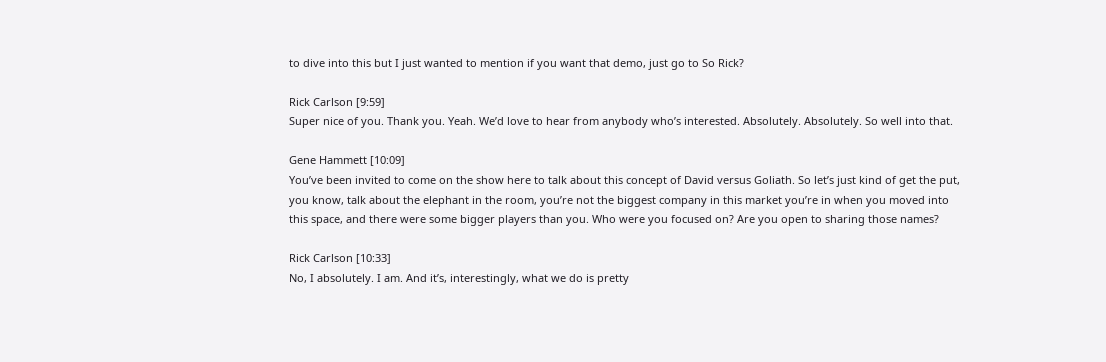to dive into this but I just wanted to mention if you want that demo, just go to So Rick?

Rick Carlson [9:59]
Super nice of you. Thank you. Yeah. We’d love to hear from anybody who’s interested. Absolutely. Absolutely. So well into that.

Gene Hammett [10:09]
You’ve been invited to come on the show here to talk about this concept of David versus Goliath. So let’s just kind of get the put, you know, talk about the elephant in the room, you’re not the biggest company in this market you’re in when you moved into this space, and there were some bigger players than you. Who were you focused on? Are you open to sharing those names?

Rick Carlson [10:33]
No, I absolutely. I am. And it’s, interestingly, what we do is pretty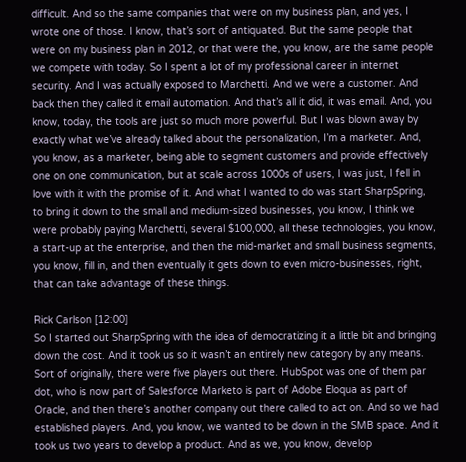difficult. And so the same companies that were on my business plan, and yes, I wrote one of those. I know, that’s sort of antiquated. But the same people that were on my business plan in 2012, or that were the, you know, are the same people we compete with today. So I spent a lot of my professional career in internet security. And I was actually exposed to Marchetti. And we were a customer. And back then they called it email automation. And that’s all it did, it was email. And, you know, today, the tools are just so much more powerful. But I was blown away by exactly what we’ve already talked about the personalization, I’m a marketer. And, you know, as a marketer, being able to segment customers and provide effectively one on one communication, but at scale across 1000s of users, I was just, I fell in love with it with the promise of it. And what I wanted to do was start SharpSpring, to bring it down to the small and medium-sized businesses, you know, I think we were probably paying Marchetti, several $100,000, all these technologies, you know, a start-up at the enterprise, and then the mid-market and small business segments, you know, fill in, and then eventually it gets down to even micro-businesses, right, that can take advantage of these things.

Rick Carlson [12:00]
So I started out SharpSpring with the idea of democratizing it a little bit and bringing down the cost. And it took us so it wasn’t an entirely new category by any means. Sort of originally, there were five players out there. HubSpot was one of them par dot, who is now part of Salesforce Marketo is part of Adobe Eloqua as part of Oracle, and then there’s another company out there called to act on. And so we had established players. And, you know, we wanted to be down in the SMB space. And it took us two years to develop a product. And as we, you know, develop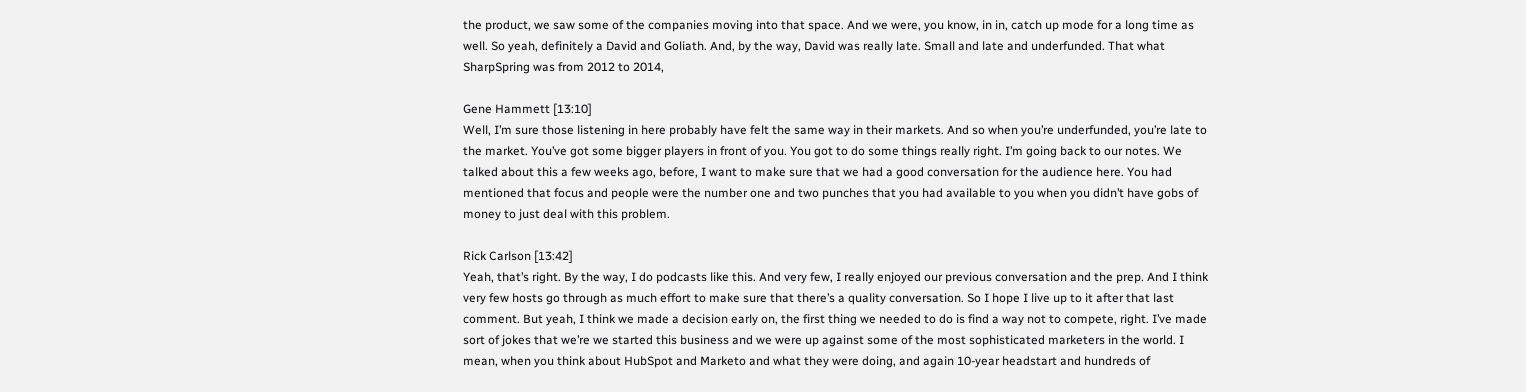the product, we saw some of the companies moving into that space. And we were, you know, in in, catch up mode for a long time as well. So yeah, definitely a David and Goliath. And, by the way, David was really late. Small and late and underfunded. That what SharpSpring was from 2012 to 2014,

Gene Hammett [13:10]
Well, I’m sure those listening in here probably have felt the same way in their markets. And so when you’re underfunded, you’re late to the market. You’ve got some bigger players in front of you. You got to do some things really right. I’m going back to our notes. We talked about this a few weeks ago, before, I want to make sure that we had a good conversation for the audience here. You had mentioned that focus and people were the number one and two punches that you had available to you when you didn’t have gobs of money to just deal with this problem.

Rick Carlson [13:42]
Yeah, that’s right. By the way, I do podcasts like this. And very few, I really enjoyed our previous conversation and the prep. And I think very few hosts go through as much effort to make sure that there’s a quality conversation. So I hope I live up to it after that last comment. But yeah, I think we made a decision early on, the first thing we needed to do is find a way not to compete, right. I’ve made sort of jokes that we’re we started this business and we were up against some of the most sophisticated marketers in the world. I mean, when you think about HubSpot and Marketo and what they were doing, and again 10-year headstart and hundreds of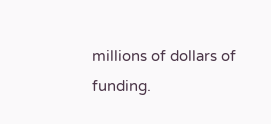millions of dollars of funding.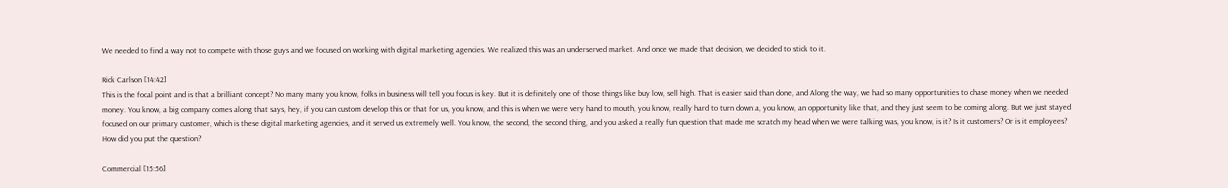We needed to find a way not to compete with those guys and we focused on working with digital marketing agencies. We realized this was an underserved market. And once we made that decision, we decided to stick to it.

Rick Carlson [14:42]
This is the focal point and is that a brilliant concept? No many many you know, folks in business will tell you focus is key. But it is definitely one of those things like buy low, sell high. That is easier said than done, and Along the way, we had so many opportunities to chase money when we needed money. You know, a big company comes along that says, hey, if you can custom develop this or that for us, you know, and this is when we were very hand to mouth, you know, really hard to turn down a, you know, an opportunity like that, and they just seem to be coming along. But we just stayed focused on our primary customer, which is these digital marketing agencies, and it served us extremely well. You know, the second, the second thing, and you asked a really fun question that made me scratch my head when we were talking was, you know, is it? Is it customers? Or is it employees? How did you put the question?

Commercial [15:56]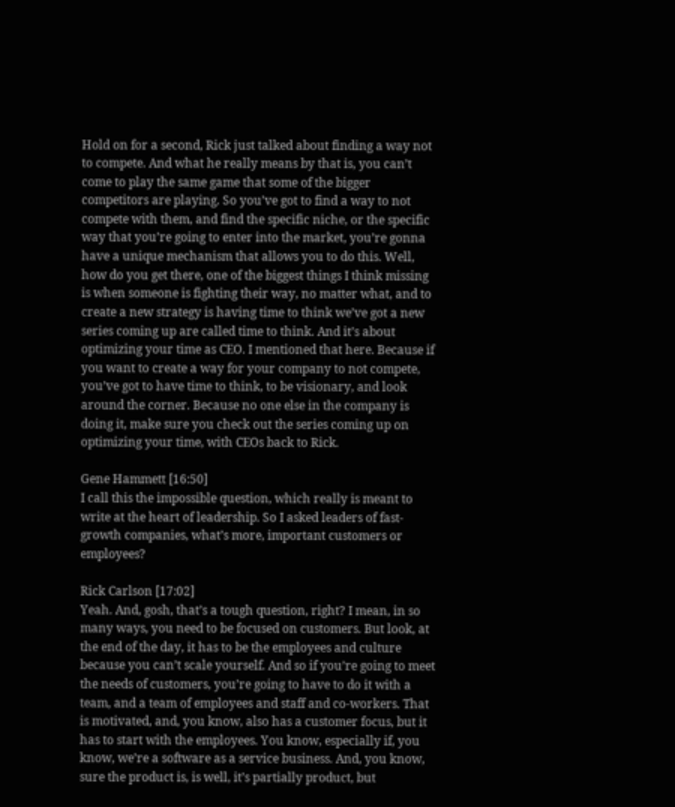Hold on for a second, Rick just talked about finding a way not to compete. And what he really means by that is, you can’t come to play the same game that some of the bigger competitors are playing. So you’ve got to find a way to not compete with them, and find the specific niche, or the specific way that you’re going to enter into the market, you’re gonna have a unique mechanism that allows you to do this. Well, how do you get there, one of the biggest things I think missing is when someone is fighting their way, no matter what, and to create a new strategy is having time to think we’ve got a new series coming up are called time to think. And it’s about optimizing your time as CEO. I mentioned that here. Because if you want to create a way for your company to not compete, you’ve got to have time to think, to be visionary, and look around the corner. Because no one else in the company is doing it, make sure you check out the series coming up on optimizing your time, with CEOs back to Rick.

Gene Hammett [16:50]
I call this the impossible question, which really is meant to write at the heart of leadership. So I asked leaders of fast-growth companies, what’s more, important customers or employees?

Rick Carlson [17:02]
Yeah. And, gosh, that’s a tough question, right? I mean, in so many ways, you need to be focused on customers. But look, at the end of the day, it has to be the employees and culture because you can’t scale yourself. And so if you’re going to meet the needs of customers, you’re going to have to do it with a team, and a team of employees and staff and co-workers. That is motivated, and, you know, also has a customer focus, but it has to start with the employees. You know, especially if, you know, we’re a software as a service business. And, you know, sure the product is, is well, it’s partially product, but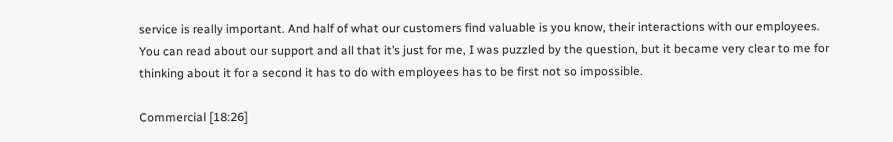service is really important. And half of what our customers find valuable is you know, their interactions with our employees. You can read about our support and all that it’s just for me, I was puzzled by the question, but it became very clear to me for thinking about it for a second it has to do with employees has to be first not so impossible.

Commercial [18:26]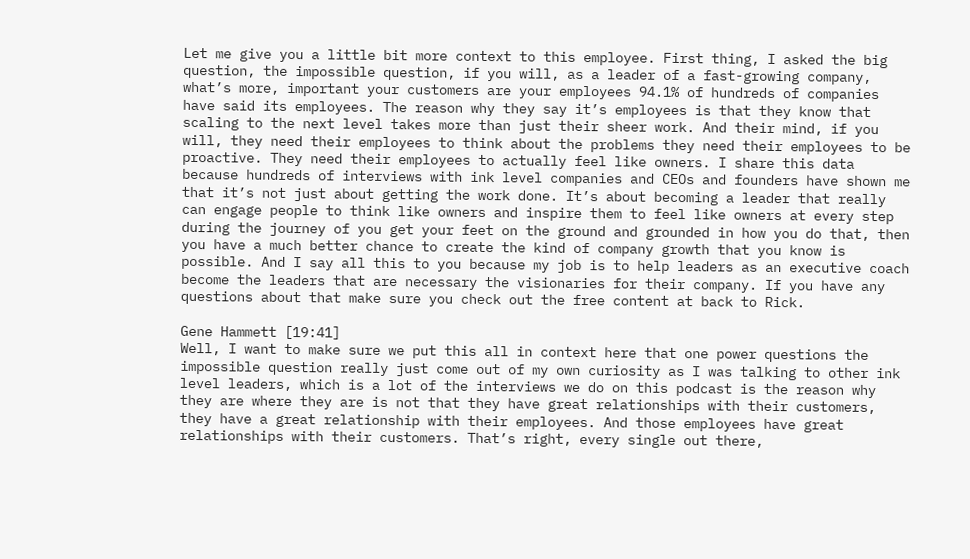Let me give you a little bit more context to this employee. First thing, I asked the big question, the impossible question, if you will, as a leader of a fast-growing company, what’s more, important your customers are your employees 94.1% of hundreds of companies have said its employees. The reason why they say it’s employees is that they know that scaling to the next level takes more than just their sheer work. And their mind, if you will, they need their employees to think about the problems they need their employees to be proactive. They need their employees to actually feel like owners. I share this data because hundreds of interviews with ink level companies and CEOs and founders have shown me that it’s not just about getting the work done. It’s about becoming a leader that really can engage people to think like owners and inspire them to feel like owners at every step during the journey of you get your feet on the ground and grounded in how you do that, then you have a much better chance to create the kind of company growth that you know is possible. And I say all this to you because my job is to help leaders as an executive coach become the leaders that are necessary the visionaries for their company. If you have any questions about that make sure you check out the free content at back to Rick.

Gene Hammett [19:41]
Well, I want to make sure we put this all in context here that one power questions the impossible question really just come out of my own curiosity as I was talking to other ink level leaders, which is a lot of the interviews we do on this podcast is the reason why they are where they are is not that they have great relationships with their customers, they have a great relationship with their employees. And those employees have great relationships with their customers. That’s right, every single out there,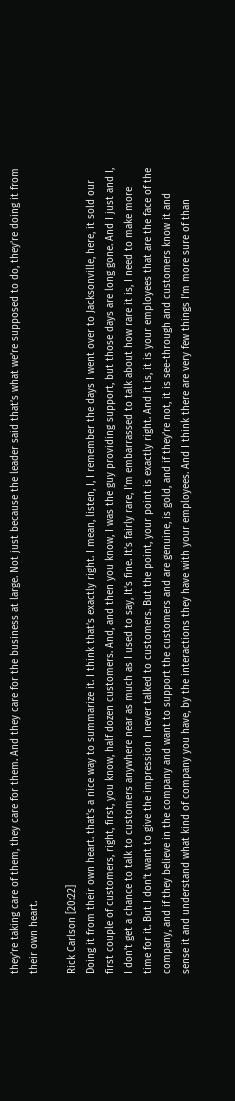they’re taking care of them, they care for them. And they care for the business at large. Not just because the leader said that’s what we’re supposed to do, they’re doing it from their own heart.

Rick Carlson [20:22]
Doing it from their own heart. that’s a nice way to summarize it. I think that’s exactly right. I mean, listen, I, I remember the days I went over to Jacksonville, here, it sold our first couple of customers, right, first, you know, half dozen customers. And, and then you know, I was the guy providing support, but those days are long gone. And I just and I, I don’t get a chance to talk to customers anywhere near as much as I used to say, It’s fine. It’s fairly rare, I’m embarrassed to talk about how rare it is, I need to make more time for it. But I don’t want to give the impression I never talked to customers. But the point, your point is exactly right. And it is, it is your employees that are the face of the company, and if they believe in the company and want to support the customers and are genuine, is gold, and if they’re not, it is see-through and customers know it and sense it and understand what kind of company you have, by the interactions they have with your employees. And I think there are very few things I’m more sure of than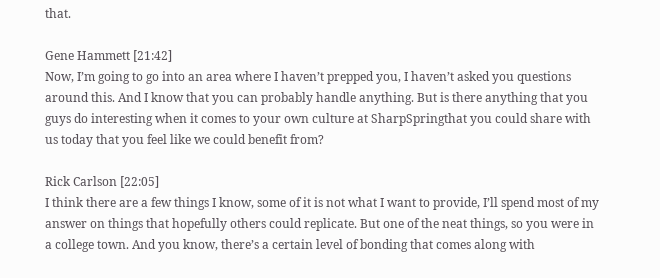that.

Gene Hammett [21:42]
Now, I’m going to go into an area where I haven’t prepped you, I haven’t asked you questions around this. And I know that you can probably handle anything. But is there anything that you guys do interesting when it comes to your own culture at SharpSpringthat you could share with us today that you feel like we could benefit from?

Rick Carlson [22:05]
I think there are a few things I know, some of it is not what I want to provide, I’ll spend most of my answer on things that hopefully others could replicate. But one of the neat things, so you were in a college town. And you know, there’s a certain level of bonding that comes along with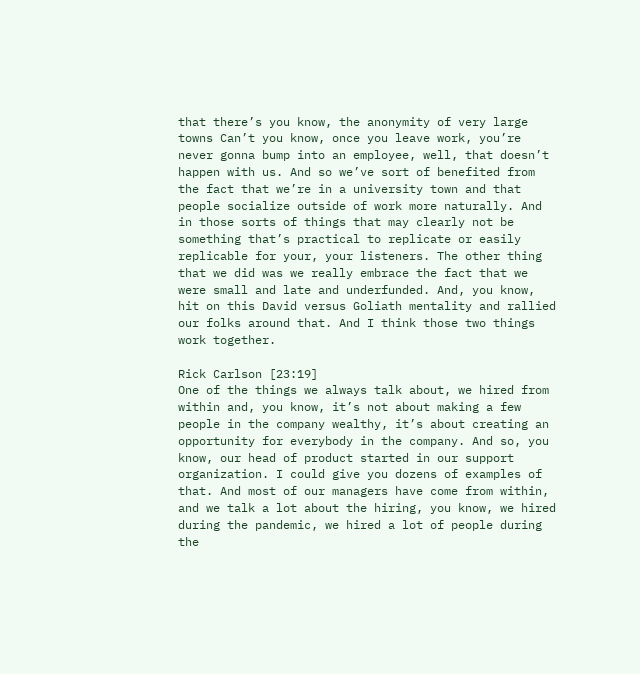that there’s you know, the anonymity of very large towns Can’t you know, once you leave work, you’re never gonna bump into an employee, well, that doesn’t happen with us. And so we’ve sort of benefited from the fact that we’re in a university town and that people socialize outside of work more naturally. And in those sorts of things that may clearly not be something that’s practical to replicate or easily replicable for your, your listeners. The other thing that we did was we really embrace the fact that we were small and late and underfunded. And, you know, hit on this David versus Goliath mentality and rallied our folks around that. And I think those two things work together.

Rick Carlson [23:19]
One of the things we always talk about, we hired from within and, you know, it’s not about making a few people in the company wealthy, it’s about creating an opportunity for everybody in the company. And so, you know, our head of product started in our support organization. I could give you dozens of examples of that. And most of our managers have come from within, and we talk a lot about the hiring, you know, we hired during the pandemic, we hired a lot of people during the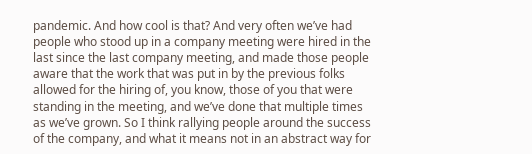pandemic. And how cool is that? And very often we’ve had people who stood up in a company meeting were hired in the last since the last company meeting, and made those people aware that the work that was put in by the previous folks allowed for the hiring of, you know, those of you that were standing in the meeting, and we’ve done that multiple times as we’ve grown. So I think rallying people around the success of the company, and what it means not in an abstract way for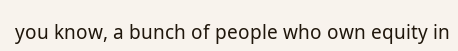you know, a bunch of people who own equity in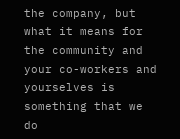the company, but what it means for the community and your co-workers and yourselves is something that we do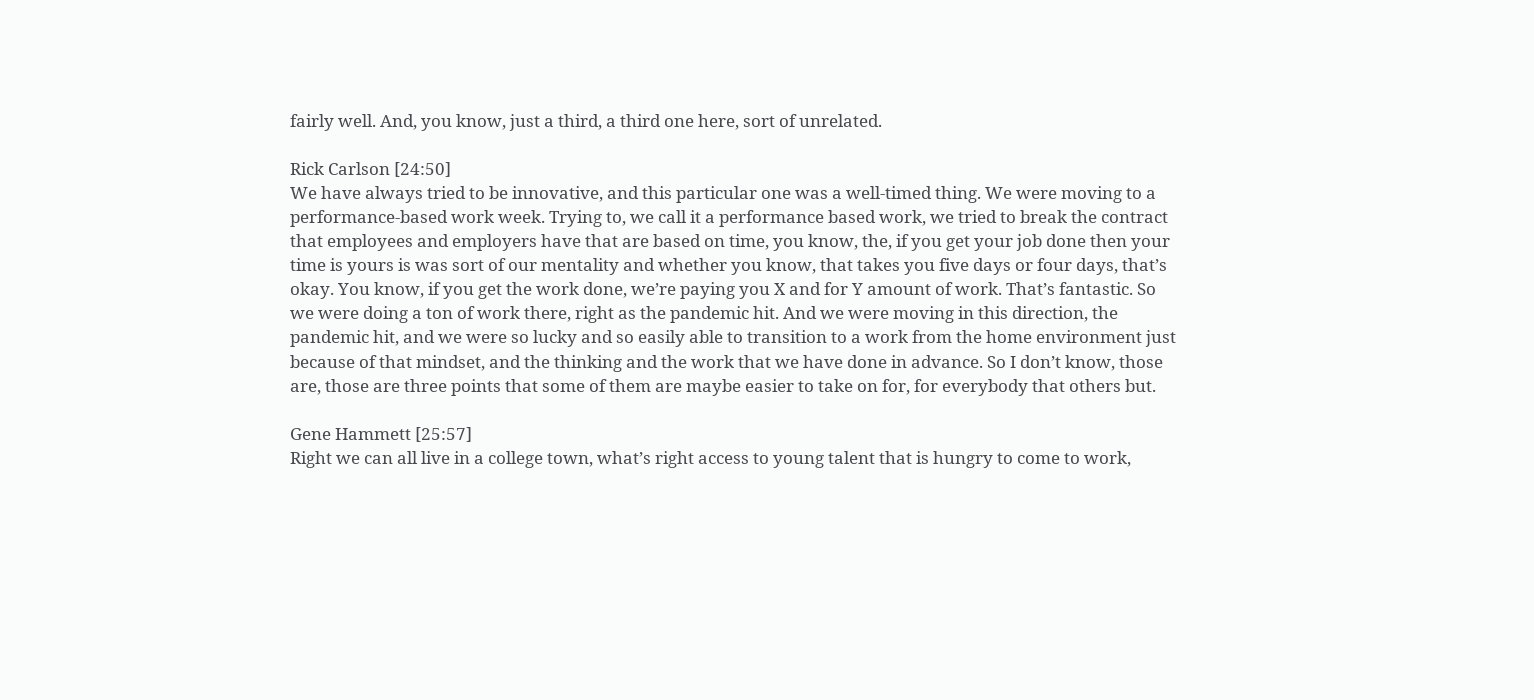fairly well. And, you know, just a third, a third one here, sort of unrelated.

Rick Carlson [24:50]
We have always tried to be innovative, and this particular one was a well-timed thing. We were moving to a performance-based work week. Trying to, we call it a performance based work, we tried to break the contract that employees and employers have that are based on time, you know, the, if you get your job done then your time is yours is was sort of our mentality and whether you know, that takes you five days or four days, that’s okay. You know, if you get the work done, we’re paying you X and for Y amount of work. That’s fantastic. So we were doing a ton of work there, right as the pandemic hit. And we were moving in this direction, the pandemic hit, and we were so lucky and so easily able to transition to a work from the home environment just because of that mindset, and the thinking and the work that we have done in advance. So I don’t know, those are, those are three points that some of them are maybe easier to take on for, for everybody that others but.

Gene Hammett [25:57]
Right we can all live in a college town, what’s right access to young talent that is hungry to come to work,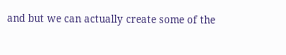and but we can actually create some of the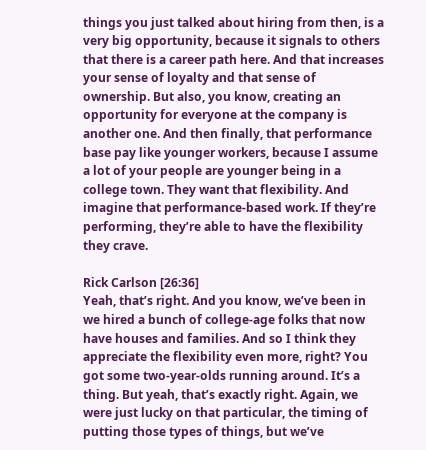things you just talked about hiring from then, is a very big opportunity, because it signals to others that there is a career path here. And that increases your sense of loyalty and that sense of ownership. But also, you know, creating an opportunity for everyone at the company is another one. And then finally, that performance base pay like younger workers, because I assume a lot of your people are younger being in a college town. They want that flexibility. And imagine that performance-based work. If they’re performing, they’re able to have the flexibility they crave.

Rick Carlson [26:36]
Yeah, that’s right. And you know, we’ve been in we hired a bunch of college-age folks that now have houses and families. And so I think they appreciate the flexibility even more, right? You got some two-year-olds running around. It’s a thing. But yeah, that’s exactly right. Again, we were just lucky on that particular, the timing of putting those types of things, but we’ve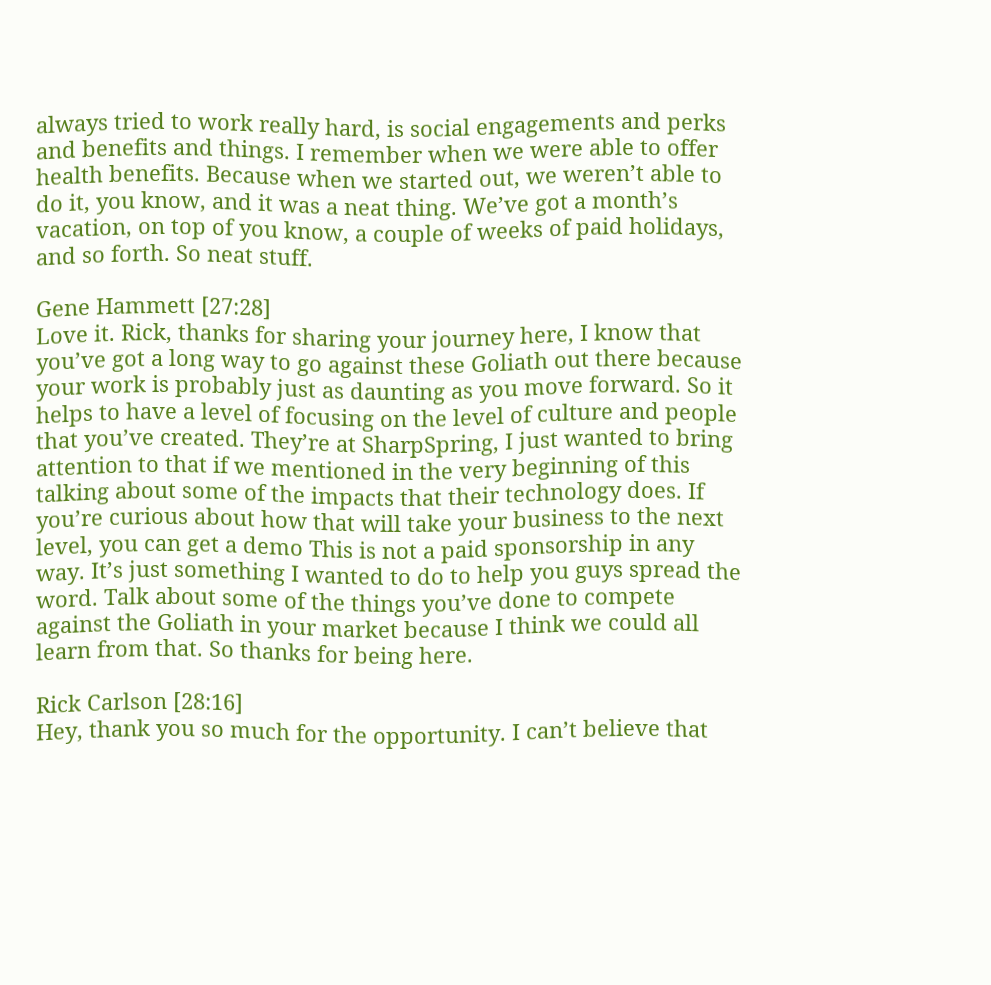always tried to work really hard, is social engagements and perks and benefits and things. I remember when we were able to offer health benefits. Because when we started out, we weren’t able to do it, you know, and it was a neat thing. We’ve got a month’s vacation, on top of you know, a couple of weeks of paid holidays, and so forth. So neat stuff.

Gene Hammett [27:28]
Love it. Rick, thanks for sharing your journey here, I know that you’ve got a long way to go against these Goliath out there because your work is probably just as daunting as you move forward. So it helps to have a level of focusing on the level of culture and people that you’ve created. They’re at SharpSpring, I just wanted to bring attention to that if we mentioned in the very beginning of this talking about some of the impacts that their technology does. If you’re curious about how that will take your business to the next level, you can get a demo This is not a paid sponsorship in any way. It’s just something I wanted to do to help you guys spread the word. Talk about some of the things you’ve done to compete against the Goliath in your market because I think we could all learn from that. So thanks for being here.

Rick Carlson [28:16]
Hey, thank you so much for the opportunity. I can’t believe that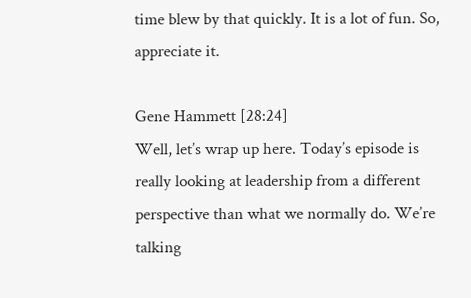time blew by that quickly. It is a lot of fun. So, appreciate it.

Gene Hammett [28:24]
Well, let’s wrap up here. Today’s episode is really looking at leadership from a different perspective than what we normally do. We’re talking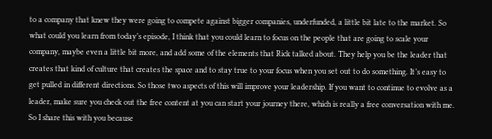to a company that knew they were going to compete against bigger companies, underfunded, a little bit late to the market. So what could you learn from today’s episode, I think that you could learn to focus on the people that are going to scale your company, maybe even a little bit more, and add some of the elements that Rick talked about. They help you be the leader that creates that kind of culture that creates the space and to stay true to your focus when you set out to do something. It’s easy to get pulled in different directions. So those two aspects of this will improve your leadership. If you want to continue to evolve as a leader, make sure you check out the free content at you can start your journey there, which is really a free conversation with me. So I share this with you because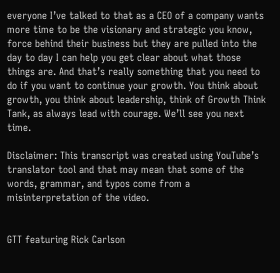everyone I’ve talked to that as a CEO of a company wants more time to be the visionary and strategic you know, force behind their business but they are pulled into the day to day I can help you get clear about what those things are. And that’s really something that you need to do if you want to continue your growth. You think about growth, you think about leadership, think of Growth Think Tank, as always lead with courage. We’ll see you next time.

Disclaimer: This transcript was created using YouTube’s translator tool and that may mean that some of the words, grammar, and typos come from a misinterpretation of the video.


GTT featuring Rick Carlson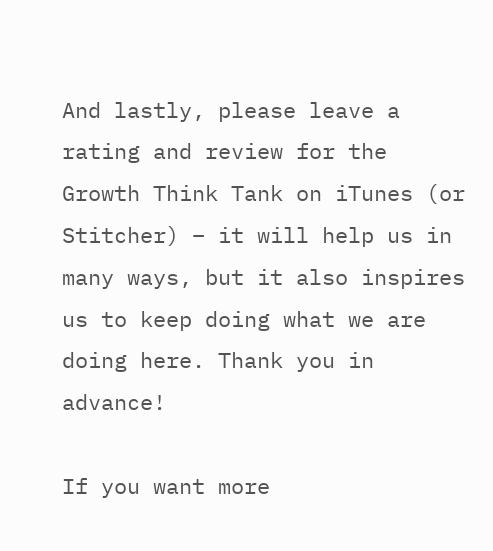And lastly, please leave a rating and review for the Growth Think Tank on iTunes (or Stitcher) – it will help us in many ways, but it also inspires us to keep doing what we are doing here. Thank you in advance!

If you want more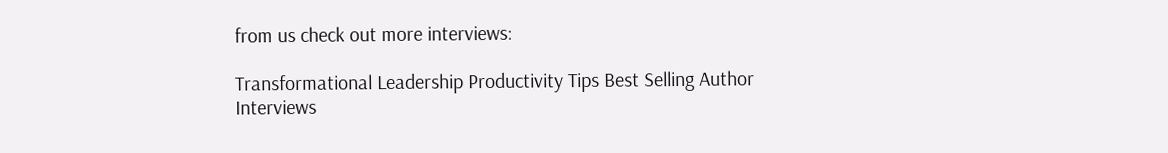from us check out more interviews:

Transformational Leadership Productivity Tips Best Selling Author Interviews